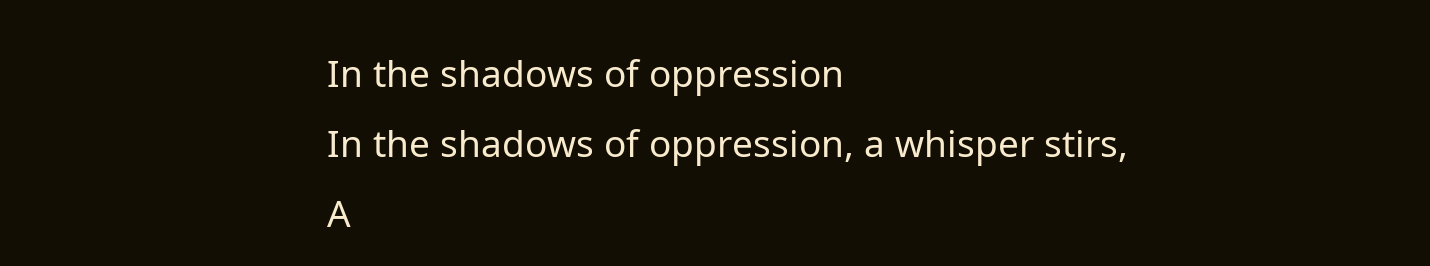In the shadows of oppression
In the shadows of oppression, a whisper stirs,
A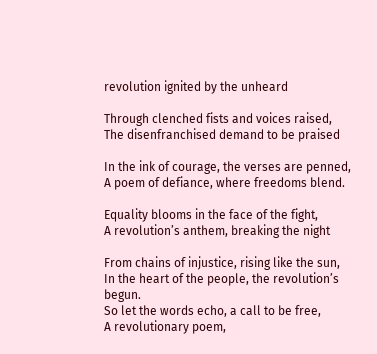revolution ignited by the unheard

Through clenched fists and voices raised,
The disenfranchised demand to be praised

In the ink of courage, the verses are penned,
A poem of defiance, where freedoms blend.

Equality blooms in the face of the fight,
A revolution’s anthem, breaking the night

From chains of injustice, rising like the sun,
In the heart of the people, the revolution’s begun.
So let the words echo, a call to be free,
A revolutionary poem,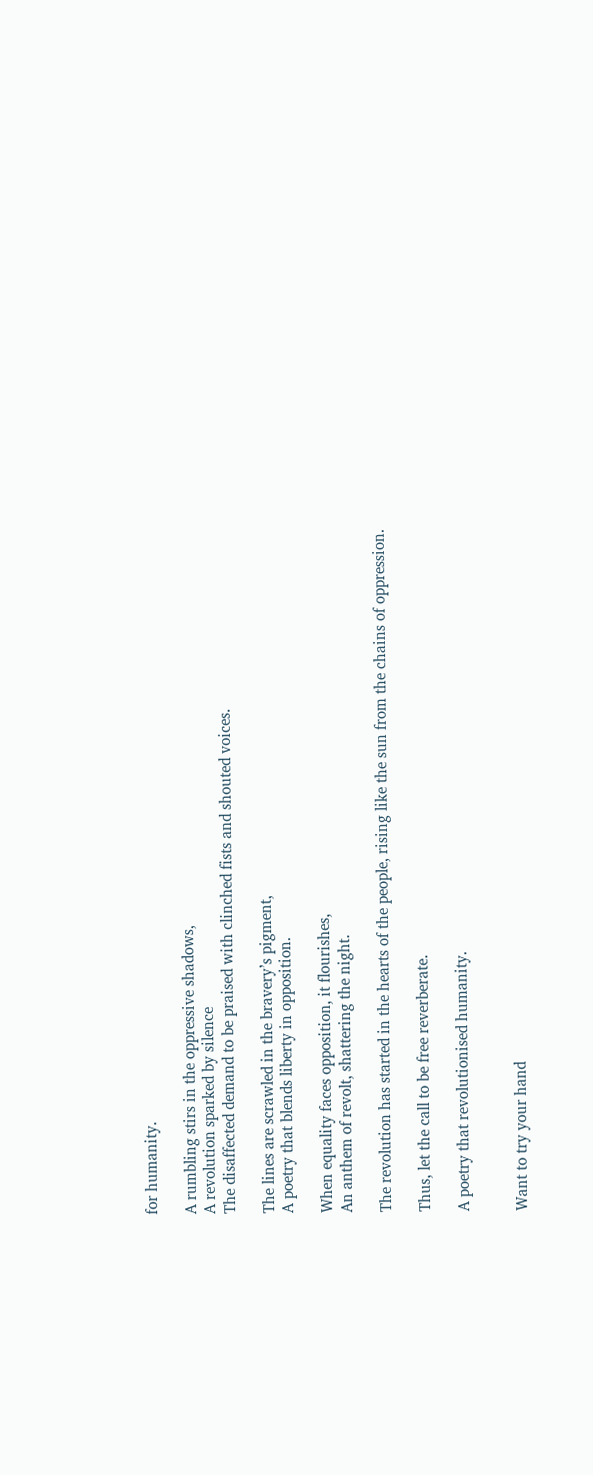for humanity.

A rumbling stirs in the oppressive shadows,
A revolution sparked by silence
The disaffected demand to be praised with clinched fists and shouted voices.

The lines are scrawled in the bravery’s pigment,
A poetry that blends liberty in opposition.

When equality faces opposition, it flourishes,
An anthem of revolt, shattering the night.

The revolution has started in the hearts of the people, rising like the sun from the chains of oppression.

Thus, let the call to be free reverberate.

A poetry that revolutionised humanity.


Want to try your hand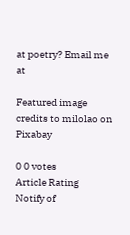at poetry? Email me at

Featured image credits to milolao on Pixabay

0 0 votes
Article Rating
Notify of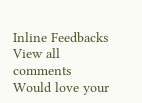Inline Feedbacks
View all comments
Would love your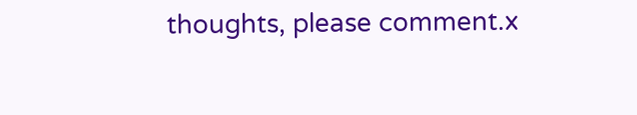thoughts, please comment.x